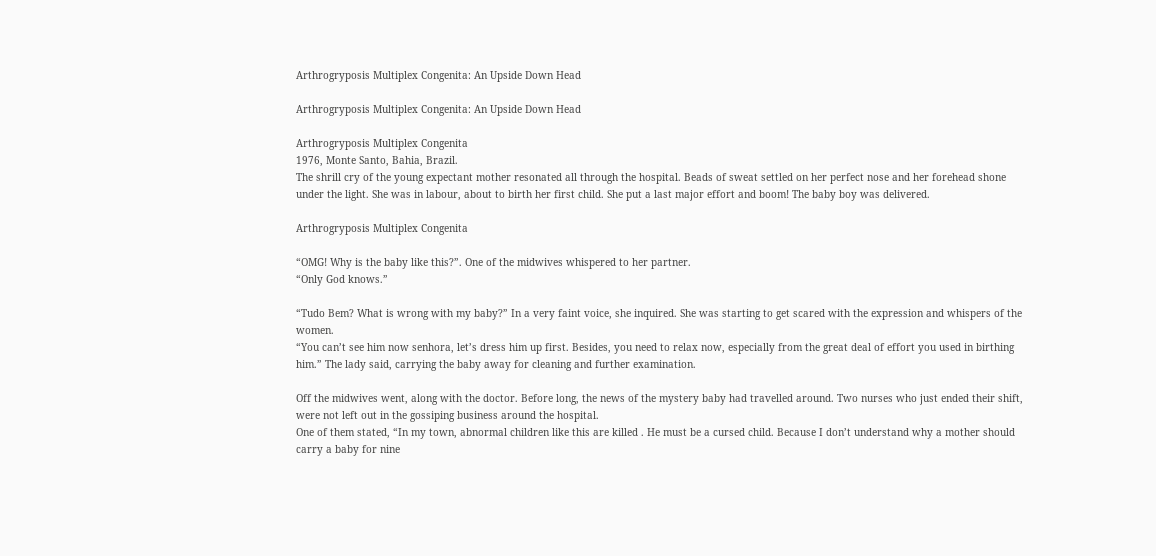Arthrogryposis Multiplex Congenita: An Upside Down Head

Arthrogryposis Multiplex Congenita: An Upside Down Head

Arthrogryposis Multiplex Congenita
1976, Monte Santo, Bahia, Brazil.
The shrill cry of the young expectant mother resonated all through the hospital. Beads of sweat settled on her perfect nose and her forehead shone under the light. She was in labour, about to birth her first child. She put a last major effort and boom! The baby boy was delivered.

Arthrogryposis Multiplex Congenita

“OMG! Why is the baby like this?”. One of the midwives whispered to her partner.
“Only God knows.”

“Tudo Bem? What is wrong with my baby?” In a very faint voice, she inquired. She was starting to get scared with the expression and whispers of the women.
“You can’t see him now senhora, let’s dress him up first. Besides, you need to relax now, especially from the great deal of effort you used in birthing him.” The lady said, carrying the baby away for cleaning and further examination.

Off the midwives went, along with the doctor. Before long, the news of the mystery baby had travelled around. Two nurses who just ended their shift, were not left out in the gossiping business around the hospital.
One of them stated, “In my town, abnormal children like this are killed . He must be a cursed child. Because I don’t understand why a mother should carry a baby for nine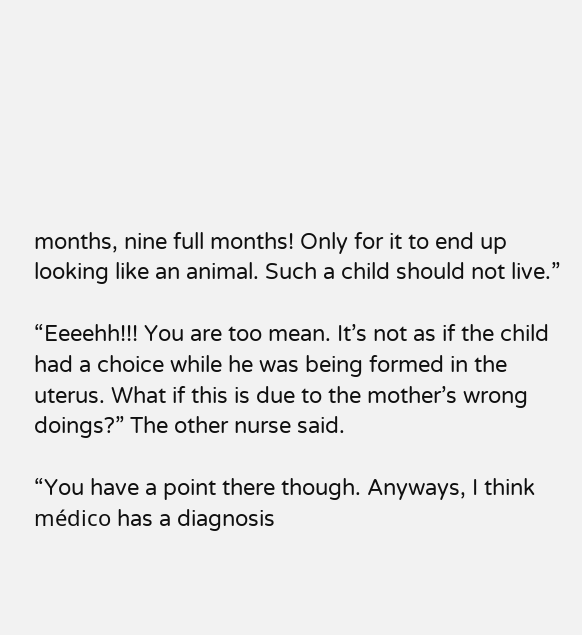months, nine full months! Only for it to end up looking like an animal. Such a child should not live.”

“Eeeehh!!! You are too mean. It’s not as if the child had a choice while he was being formed in the uterus. What if this is due to the mother’s wrong doings?” The other nurse said.

“You have a point there though. Anyways, I think médico has a diagnosis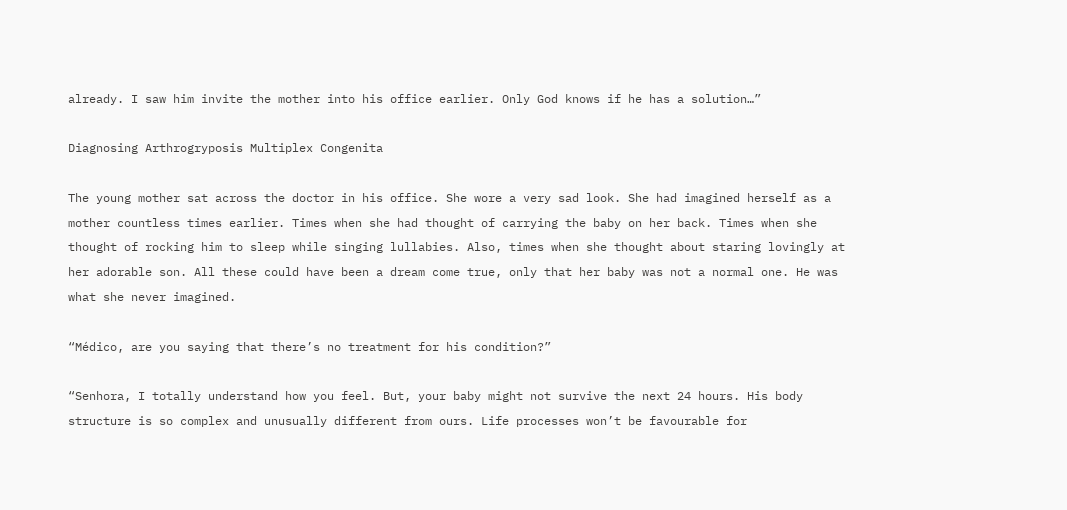already. I saw him invite the mother into his office earlier. Only God knows if he has a solution…”

Diagnosing Arthrogryposis Multiplex Congenita

The young mother sat across the doctor in his office. She wore a very sad look. She had imagined herself as a mother countless times earlier. Times when she had thought of carrying the baby on her back. Times when she thought of rocking him to sleep while singing lullabies. Also, times when she thought about staring lovingly at her adorable son. All these could have been a dream come true, only that her baby was not a normal one. He was what she never imagined.

“Médico, are you saying that there’s no treatment for his condition?”

“Senhora, I totally understand how you feel. But, your baby might not survive the next 24 hours. His body structure is so complex and unusually different from ours. Life processes won’t be favourable for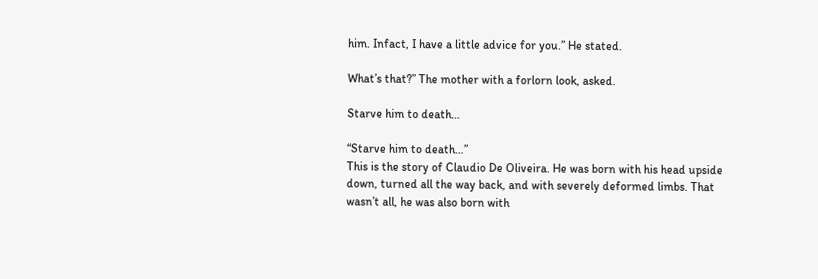him. Infact, I have a little advice for you.” He stated.

What’s that?” The mother with a forlorn look, asked.

Starve him to death…

“Starve him to death…”
This is the story of Claudio De Oliveira. He was born with his head upside down, turned all the way back, and with severely deformed limbs. That wasn’t all, he was also born with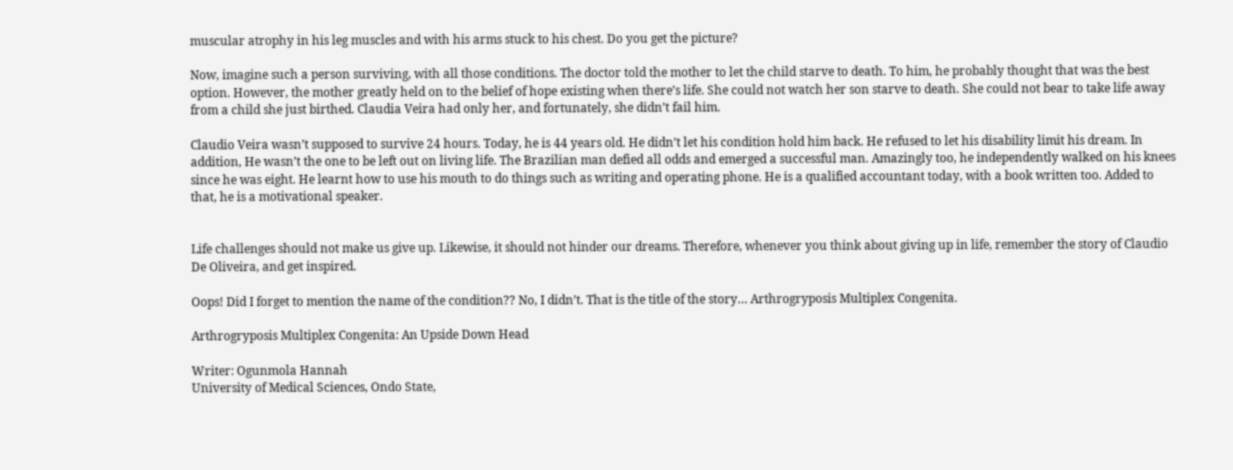muscular atrophy in his leg muscles and with his arms stuck to his chest. Do you get the picture?

Now, imagine such a person surviving, with all those conditions. The doctor told the mother to let the child starve to death. To him, he probably thought that was the best option. However, the mother greatly held on to the belief of hope existing when there’s life. She could not watch her son starve to death. She could not bear to take life away from a child she just birthed. Claudia Veira had only her, and fortunately, she didn’t fail him.

Claudio Veira wasn’t supposed to survive 24 hours. Today, he is 44 years old. He didn’t let his condition hold him back. He refused to let his disability limit his dream. In addition, He wasn’t the one to be left out on living life. The Brazilian man defied all odds and emerged a successful man. Amazingly too, he independently walked on his knees since he was eight. He learnt how to use his mouth to do things such as writing and operating phone. He is a qualified accountant today, with a book written too. Added to that, he is a motivational speaker.


Life challenges should not make us give up. Likewise, it should not hinder our dreams. Therefore, whenever you think about giving up in life, remember the story of Claudio De Oliveira, and get inspired.

Oops! Did I forget to mention the name of the condition?? No, I didn’t. That is the title of the story… Arthrogryposis Multiplex Congenita.

Arthrogryposis Multiplex Congenita: An Upside Down Head

Writer: Ogunmola Hannah
University of Medical Sciences, Ondo State,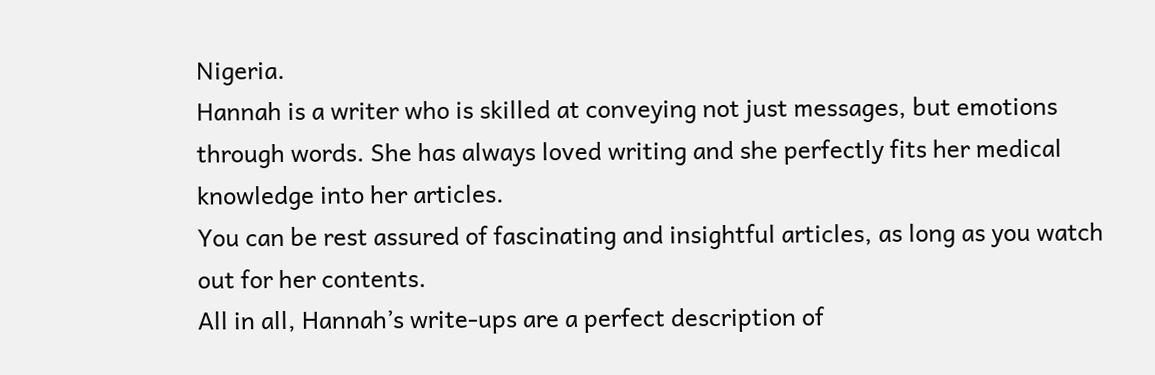Nigeria.
Hannah is a writer who is skilled at conveying not just messages, but emotions through words. She has always loved writing and she perfectly fits her medical knowledge into her articles.
You can be rest assured of fascinating and insightful articles, as long as you watch out for her contents.
All in all, Hannah’s write-ups are a perfect description of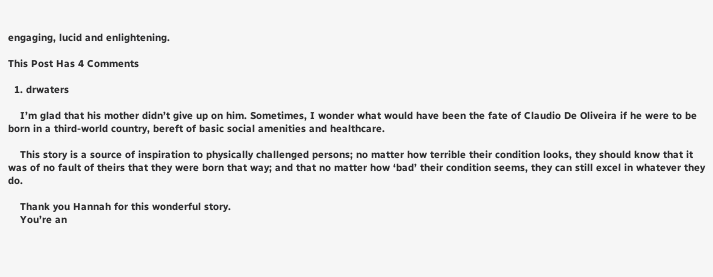engaging, lucid and enlightening.

This Post Has 4 Comments

  1. drwaters

    I’m glad that his mother didn’t give up on him. Sometimes, I wonder what would have been the fate of Claudio De Oliveira if he were to be born in a third-world country, bereft of basic social amenities and healthcare.

    This story is a source of inspiration to physically challenged persons; no matter how terrible their condition looks, they should know that it was of no fault of theirs that they were born that way; and that no matter how ‘bad’ their condition seems, they can still excel in whatever they do.

    Thank you Hannah for this wonderful story.
    You’re an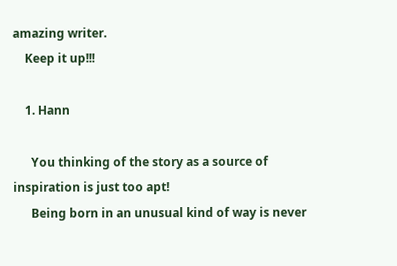amazing writer.
    Keep it up!!!

    1. Hann

      You thinking of the story as a source of inspiration is just too apt!
      Being born in an unusual kind of way is never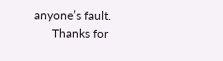anyone’s fault.
      Thanks for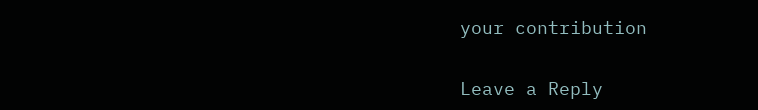your contribution

Leave a Reply